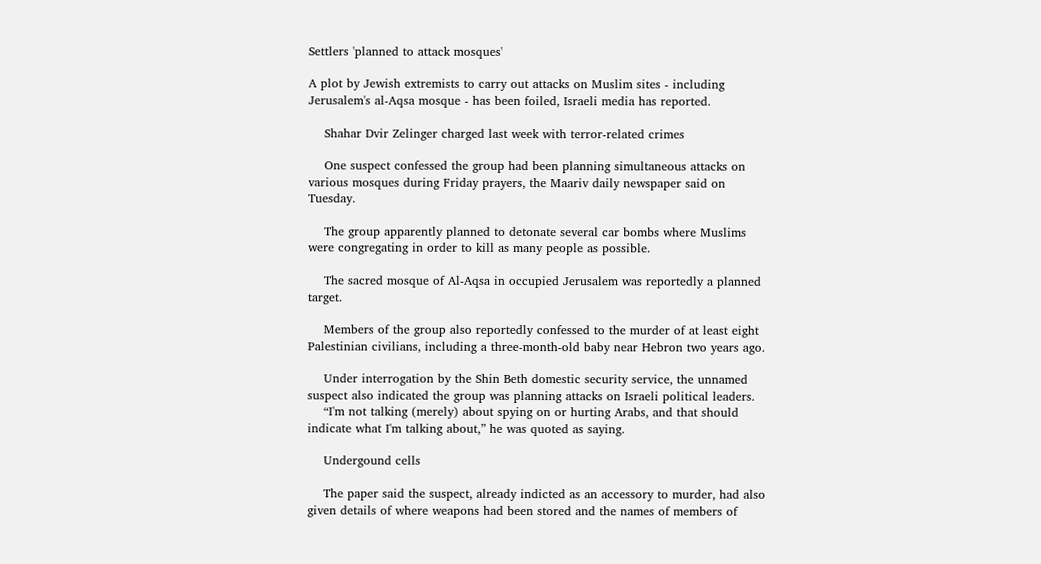Settlers 'planned to attack mosques'

A plot by Jewish extremists to carry out attacks on Muslim sites - including Jerusalem's al-Aqsa mosque - has been foiled, Israeli media has reported.

    Shahar Dvir Zelinger charged last week with terror-related crimes

    One suspect confessed the group had been planning simultaneous attacks on various mosques during Friday prayers, the Maariv daily newspaper said on Tuesday.

    The group apparently planned to detonate several car bombs where Muslims were congregating in order to kill as many people as possible.

    The sacred mosque of Al-Aqsa in occupied Jerusalem was reportedly a planned target.

    Members of the group also reportedly confessed to the murder of at least eight Palestinian civilians, including a three-month-old baby near Hebron two years ago.

    Under interrogation by the Shin Beth domestic security service, the unnamed suspect also indicated the group was planning attacks on Israeli political leaders.
    “I'm not talking (merely) about spying on or hurting Arabs, and that should indicate what I'm talking about,” he was quoted as saying.

    Undergound cells

    The paper said the suspect, already indicted as an accessory to murder, had also given details of where weapons had been stored and the names of members of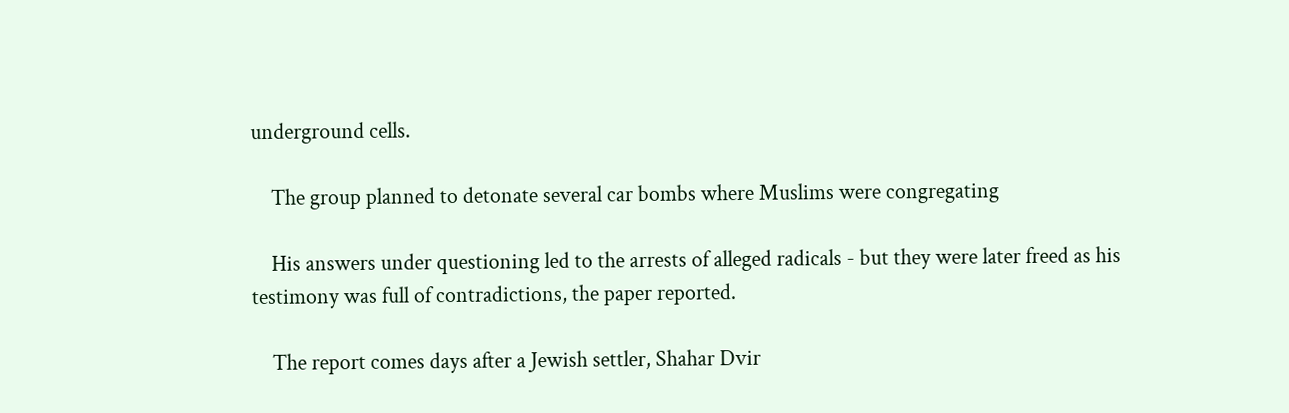underground cells.

    The group planned to detonate several car bombs where Muslims were congregating

    His answers under questioning led to the arrests of alleged radicals - but they were later freed as his testimony was full of contradictions, the paper reported.

    The report comes days after a Jewish settler, Shahar Dvir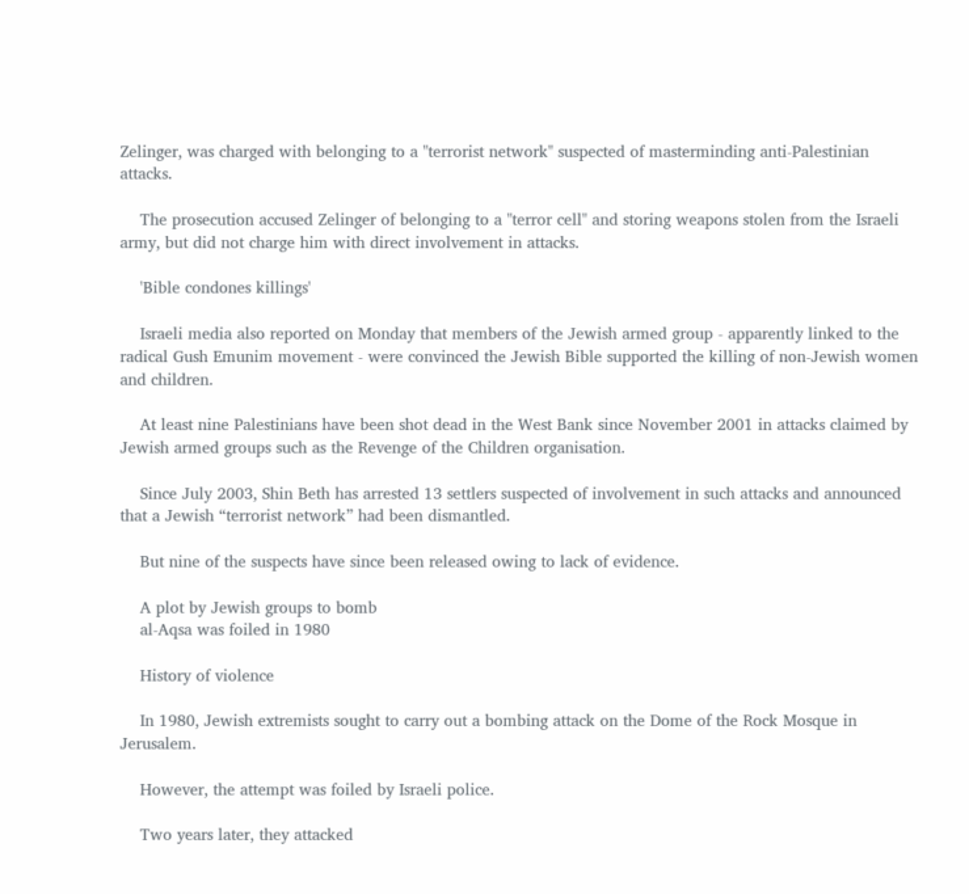Zelinger, was charged with belonging to a "terrorist network" suspected of masterminding anti-Palestinian attacks.

    The prosecution accused Zelinger of belonging to a "terror cell" and storing weapons stolen from the Israeli army, but did not charge him with direct involvement in attacks.

    'Bible condones killings'

    Israeli media also reported on Monday that members of the Jewish armed group - apparently linked to the radical Gush Emunim movement - were convinced the Jewish Bible supported the killing of non-Jewish women and children.

    At least nine Palestinians have been shot dead in the West Bank since November 2001 in attacks claimed by Jewish armed groups such as the Revenge of the Children organisation.

    Since July 2003, Shin Beth has arrested 13 settlers suspected of involvement in such attacks and announced that a Jewish “terrorist network” had been dismantled.

    But nine of the suspects have since been released owing to lack of evidence.

    A plot by Jewish groups to bomb
    al-Aqsa was foiled in 1980

    History of violence

    In 1980, Jewish extremists sought to carry out a bombing attack on the Dome of the Rock Mosque in Jerusalem.

    However, the attempt was foiled by Israeli police.

    Two years later, they attacked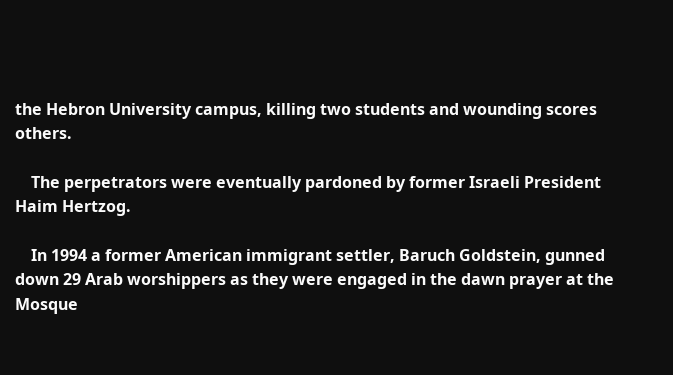the Hebron University campus, killing two students and wounding scores others.

    The perpetrators were eventually pardoned by former Israeli President Haim Hertzog.

    In 1994 a former American immigrant settler, Baruch Goldstein, gunned down 29 Arab worshippers as they were engaged in the dawn prayer at the Mosque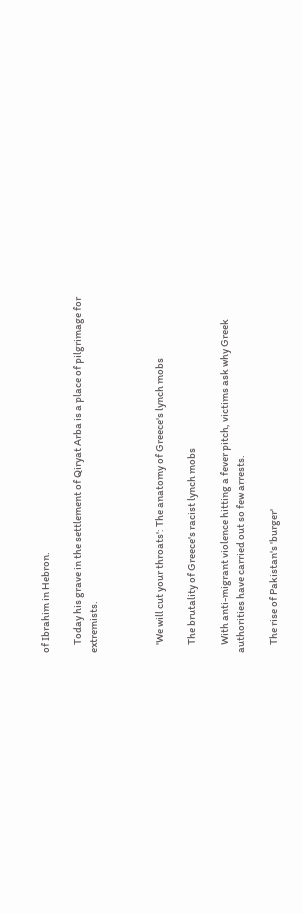of Ibrahim in Hebron.

    Today his grave in the settlement of Qiryat Arba is a place of pilgrimage for extremists.



    'We will cut your throats': The anatomy of Greece's lynch mobs

    The brutality of Greece's racist lynch mobs

    With anti-migrant violence hitting a fever pitch, victims ask why Greek authorities have carried out so few arrests.

    The rise of Pakistan's 'burger'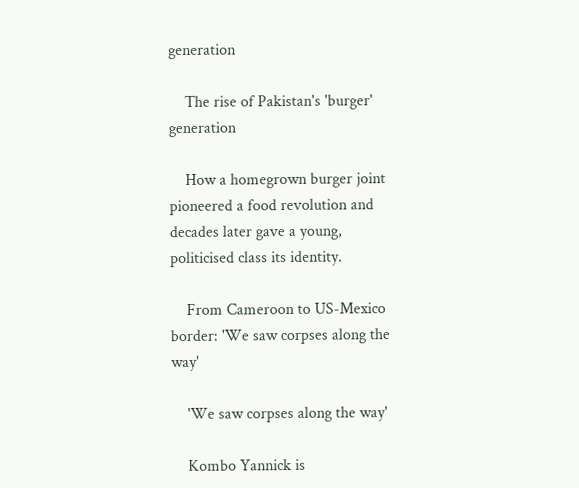generation

    The rise of Pakistan's 'burger' generation

    How a homegrown burger joint pioneered a food revolution and decades later gave a young, politicised class its identity.

    From Cameroon to US-Mexico border: 'We saw corpses along the way'

    'We saw corpses along the way'

    Kombo Yannick is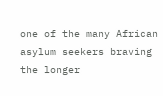one of the many African asylum seekers braving the longer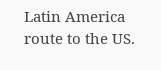Latin America route to the US.